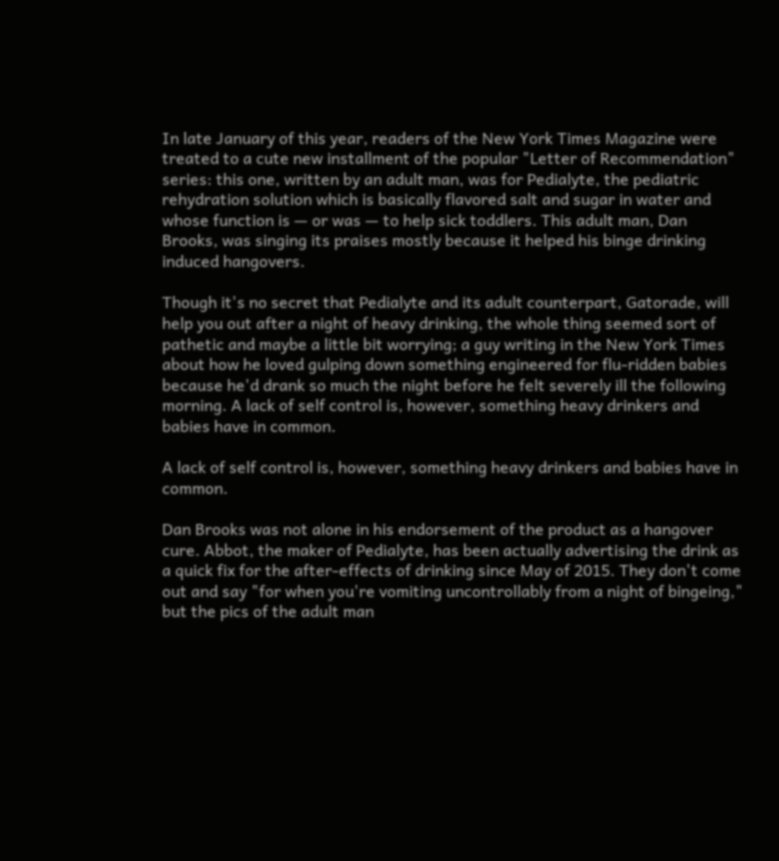In late January of this year, readers of the New York Times Magazine were treated to a cute new installment of the popular "Letter of Recommendation" series: this one, written by an adult man, was for Pedialyte, the pediatric rehydration solution which is basically flavored salt and sugar in water and whose function is — or was — to help sick toddlers. This adult man, Dan Brooks, was singing its praises mostly because it helped his binge drinking induced hangovers.

Though it's no secret that Pedialyte and its adult counterpart, Gatorade, will help you out after a night of heavy drinking, the whole thing seemed sort of pathetic and maybe a little bit worrying; a guy writing in the New York Times about how he loved gulping down something engineered for flu-ridden babies because he'd drank so much the night before he felt severely ill the following morning. A lack of self control is, however, something heavy drinkers and babies have in common.

A lack of self control is, however, something heavy drinkers and babies have in common.

Dan Brooks was not alone in his endorsement of the product as a hangover cure. Abbot, the maker of Pedialyte, has been actually advertising the drink as a quick fix for the after-effects of drinking since May of 2015. They don't come out and say "for when you're vomiting uncontrollably from a night of bingeing," but the pics of the adult man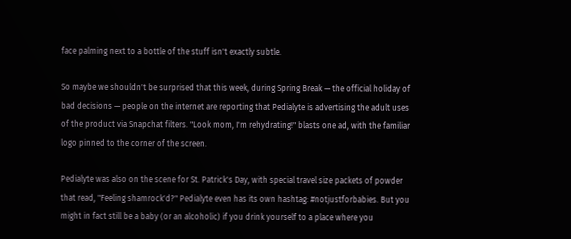face palming next to a bottle of the stuff isn't exactly subtle.

So maybe we shouldn't be surprised that this week, during Spring Break — the official holiday of bad decisions — people on the internet are reporting that Pedialyte is advertising the adult uses of the product via Snapchat filters. "Look mom, I'm rehydrating!" blasts one ad, with the familiar logo pinned to the corner of the screen.

Pedialyte was also on the scene for St. Patrick's Day, with special travel size packets of powder that read, "Feeling shamrock'd?" Pedialyte even has its own hashtag: #notjustforbabies. But you might in fact still be a baby (or an alcoholic) if you drink yourself to a place where you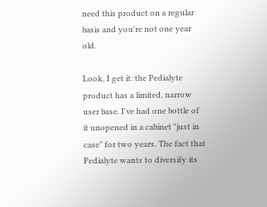need this product on a regular basis and you're not one year old.

Look, I get it: the Pedialyte product has a limited, narrow user base. I've had one bottle of it unopened in a cabinet "just in case" for two years. The fact that Pedialyte wants to diversify its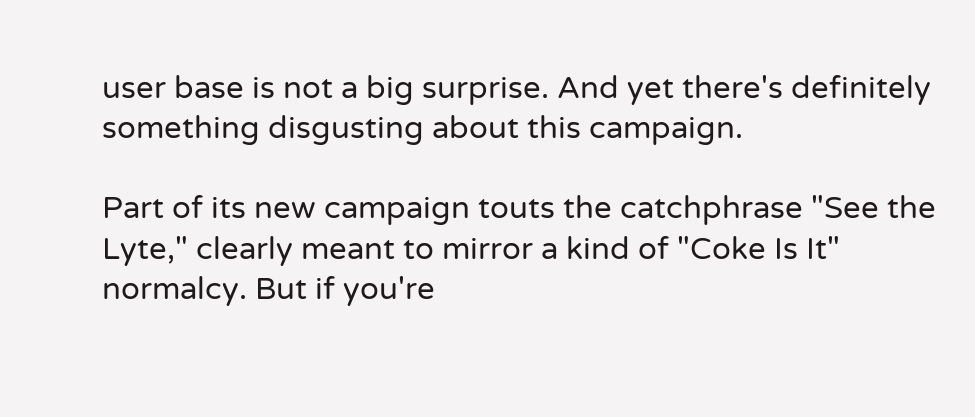user base is not a big surprise. And yet there's definitely something disgusting about this campaign.

Part of its new campaign touts the catchphrase "See the Lyte," clearly meant to mirror a kind of "Coke Is It" normalcy. But if you're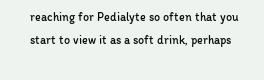reaching for Pedialyte so often that you start to view it as a soft drink, perhaps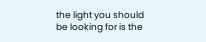the light you should be looking for is the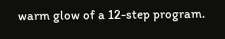warm glow of a 12-step program.